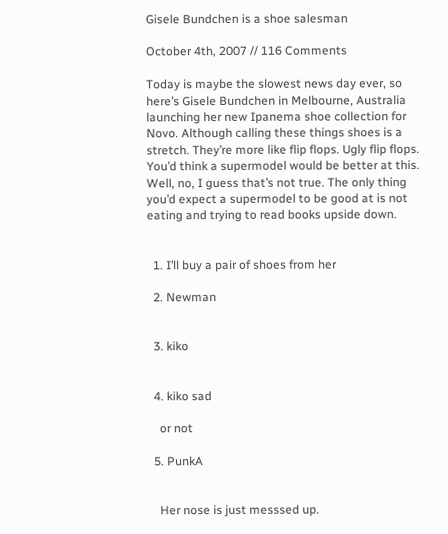Gisele Bundchen is a shoe salesman

October 4th, 2007 // 116 Comments

Today is maybe the slowest news day ever, so here’s Gisele Bundchen in Melbourne, Australia launching her new Ipanema shoe collection for Novo. Although calling these things shoes is a stretch. They’re more like flip flops. Ugly flip flops. You’d think a supermodel would be better at this. Well, no, I guess that’s not true. The only thing you’d expect a supermodel to be good at is not eating and trying to read books upside down.


  1. I’ll buy a pair of shoes from her

  2. Newman


  3. kiko


  4. kiko sad

    or not

  5. PunkA


    Her nose is just messsed up.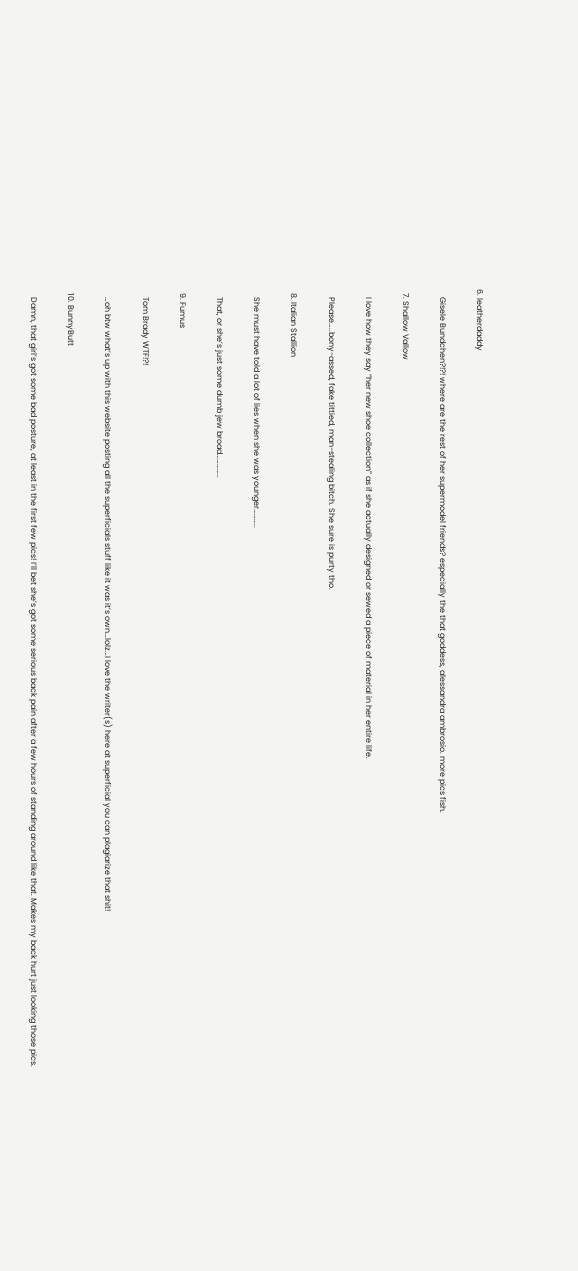6. leatherdaddy

    Gisele Bundchen?!?! where are the rest of her supermodel friends? especially the that goddess, alessandra ambrosio. more pics fish.

  7. Shallow Vallow

    I love how they say “her new shoe collection” as if she actually designed or sewed a piece of material in her entire life.

    Please…..bony-assed, fake tittied, man-stealing bitch. She sure is purty tho.

  8. Italian Stallion

    She must have told a lot of lies when she was younger………..

    That, or she’s just some dumb jew broad…………..

  9. Fumus

    Tom Brady WTF!?!

    …oh btw what’s up with this website posting all the superficials stuff like it was it’s own…lolz…I love the writer(s) here at superficial you can plagiarize that shit!

  10. BunnyButt

    Damn, that girl’s got some bad posture, at least in the first few pics! I’ll bet she’s got some serious back pain after a few hours of standing around like that. Makes my back hurt just looking those pics.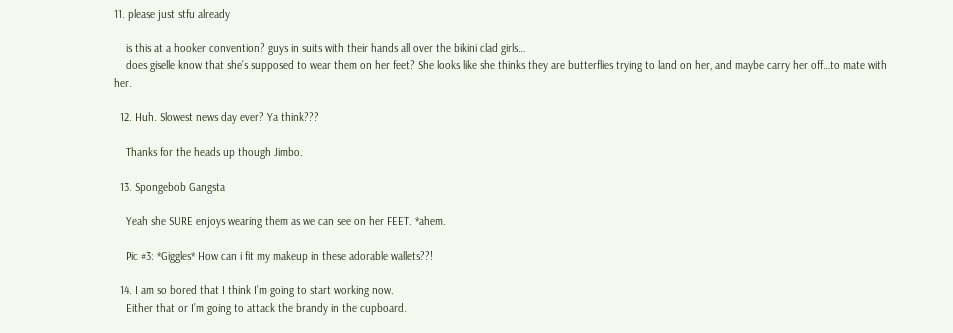11. please just stfu already

    is this at a hooker convention? guys in suits with their hands all over the bikini clad girls…
    does giselle know that she’s supposed to wear them on her feet? She looks like she thinks they are butterflies trying to land on her, and maybe carry her off…to mate with her.

  12. Huh. Slowest news day ever? Ya think???

    Thanks for the heads up though Jimbo.

  13. Spongebob Gangsta

    Yeah she SURE enjoys wearing them as we can see on her FEET. *ahem.

    Pic #3: *Giggles* How can i fit my makeup in these adorable wallets??!

  14. I am so bored that I think I’m going to start working now.
    Either that or I’m going to attack the brandy in the cupboard.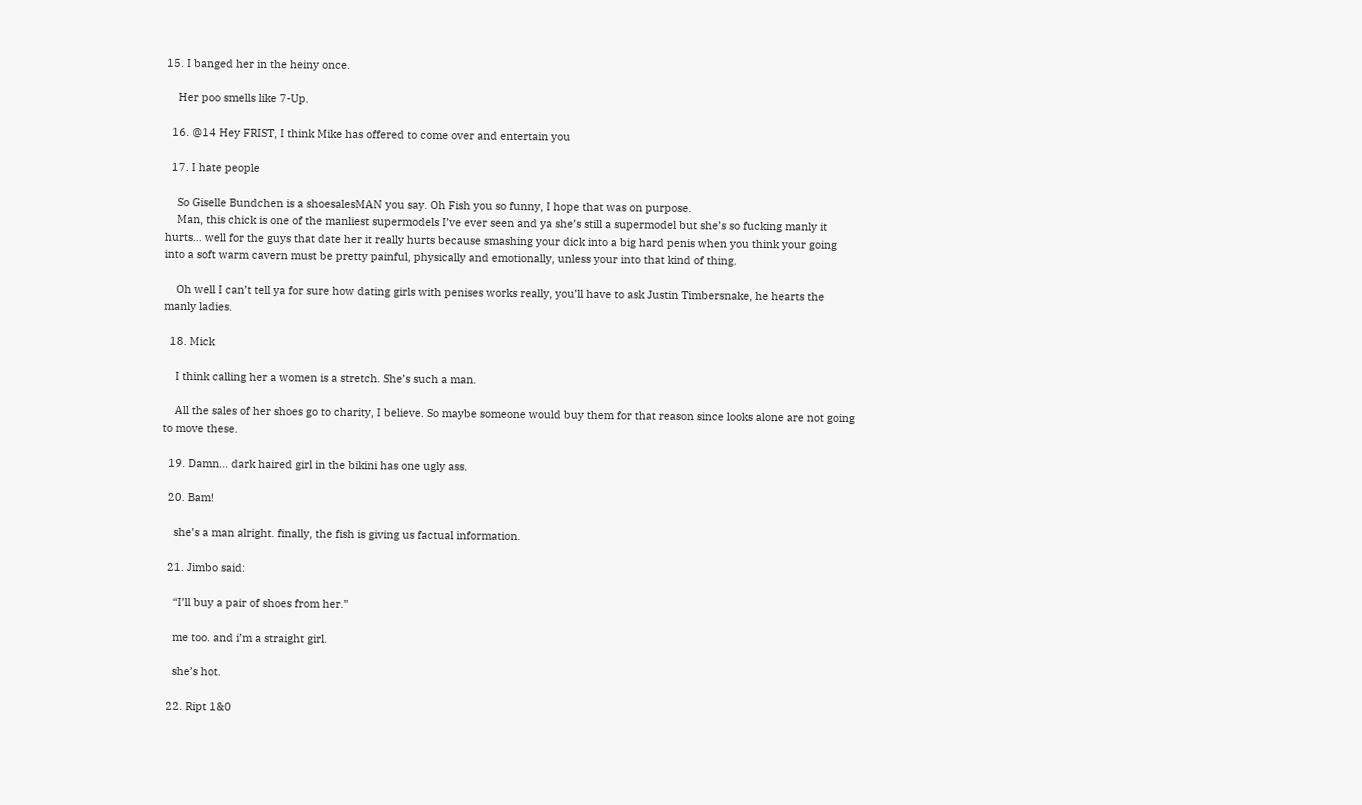15. I banged her in the heiny once.

    Her poo smells like 7-Up.

  16. @14 Hey FRIST, I think Mike has offered to come over and entertain you

  17. I hate people

    So Giselle Bundchen is a shoesalesMAN you say. Oh Fish you so funny, I hope that was on purpose.
    Man, this chick is one of the manliest supermodels I’ve ever seen and ya she’s still a supermodel but she’s so fucking manly it hurts… well for the guys that date her it really hurts because smashing your dick into a big hard penis when you think your going into a soft warm cavern must be pretty painful, physically and emotionally, unless your into that kind of thing.

    Oh well I can’t tell ya for sure how dating girls with penises works really, you’ll have to ask Justin Timbersnake, he hearts the manly ladies.

  18. Mick

    I think calling her a women is a stretch. She’s such a man.

    All the sales of her shoes go to charity, I believe. So maybe someone would buy them for that reason since looks alone are not going to move these.

  19. Damn… dark haired girl in the bikini has one ugly ass.

  20. Bam!

    she’s a man alright. finally, the fish is giving us factual information.

  21. Jimbo said:

    “I’ll buy a pair of shoes from her.”

    me too. and i’m a straight girl.

    she’s hot.

  22. Ript 1&0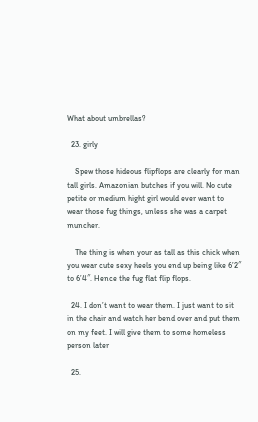What about umbrellas?

  23. girly

    Spew those hideous flipflops are clearly for man tall girls. Amazonian butches if you will. No cute petite or medium hight girl would ever want to wear those fug things, unless she was a carpet muncher.

    The thing is when your as tall as this chick when you wear cute sexy heels you end up being like 6’2″ to 6’4″. Hence the fug flat flip flops.

  24. I don’t want to wear them. I just want to sit in the chair and watch her bend over and put them on my feet. I will give them to some homeless person later

  25.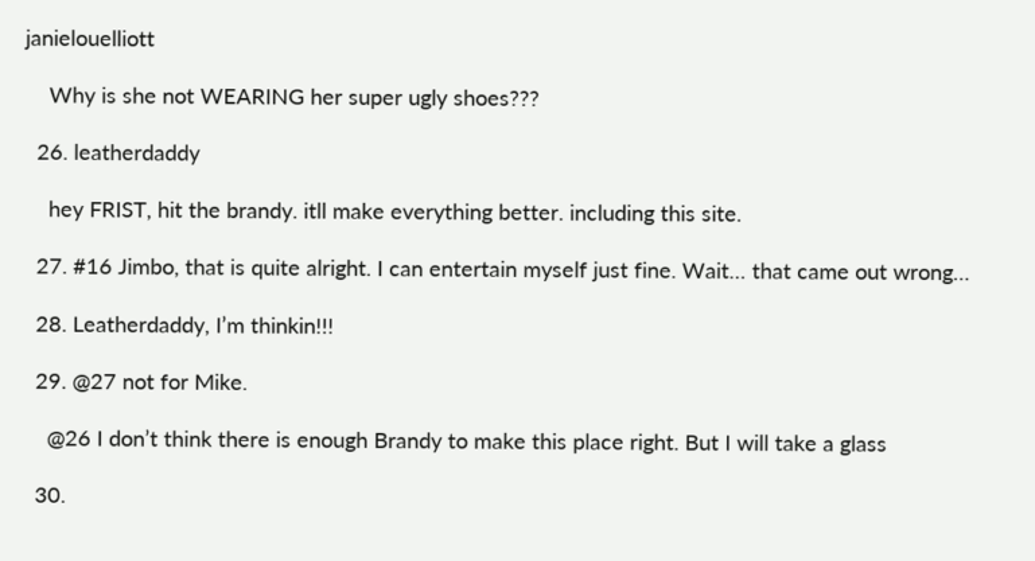janielouelliott

    Why is she not WEARING her super ugly shoes???

  26. leatherdaddy

    hey FRIST, hit the brandy. itll make everything better. including this site.

  27. #16 Jimbo, that is quite alright. I can entertain myself just fine. Wait… that came out wrong…

  28. Leatherdaddy, I’m thinkin!!!

  29. @27 not for Mike.

    @26 I don’t think there is enough Brandy to make this place right. But I will take a glass

  30.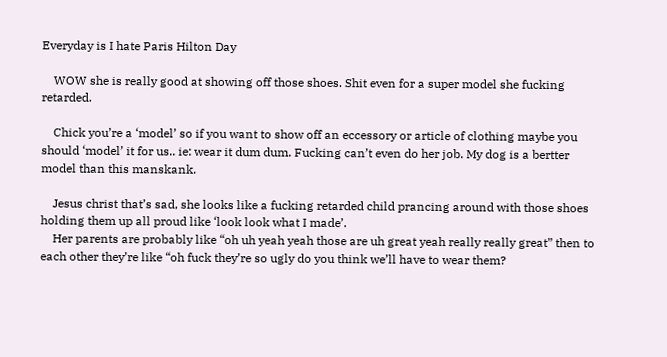Everyday is I hate Paris Hilton Day

    WOW she is really good at showing off those shoes. Shit even for a super model she fucking retarded.

    Chick you’re a ‘model’ so if you want to show off an eccessory or article of clothing maybe you should ‘model’ it for us.. ie: wear it dum dum. Fucking can’t even do her job. My dog is a bertter model than this manskank.

    Jesus christ that’s sad, she looks like a fucking retarded child prancing around with those shoes holding them up all proud like ‘look look what I made’.
    Her parents are probably like “oh uh yeah yeah those are uh great yeah really really great” then to each other they’re like “oh fuck they’re so ugly do you think we’ll have to wear them?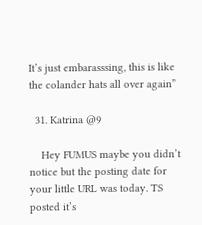It’s just embarasssing, this is like the colander hats all over again”

  31. Katrina @9

    Hey FUMUS maybe you didn’t notice but the posting date for your little URL was today. TS posted it’s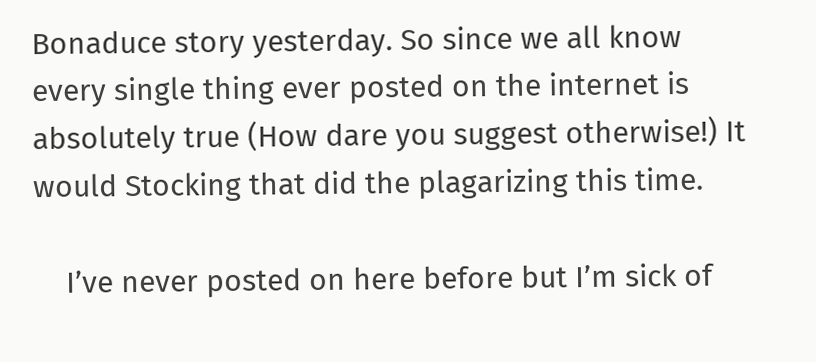Bonaduce story yesterday. So since we all know every single thing ever posted on the internet is absolutely true (How dare you suggest otherwise!) It would Stocking that did the plagarizing this time.

    I’ve never posted on here before but I’m sick of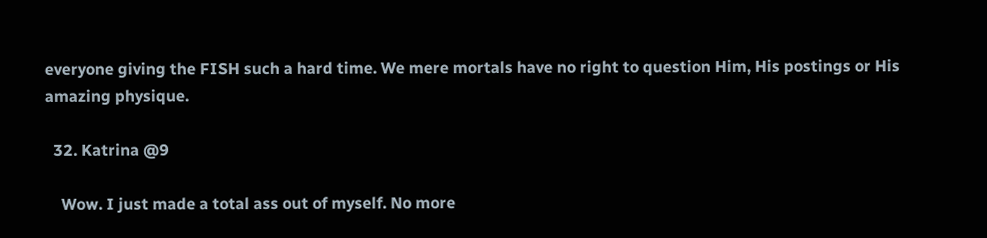everyone giving the FISH such a hard time. We mere mortals have no right to question Him, His postings or His amazing physique.

  32. Katrina @9

    Wow. I just made a total ass out of myself. No more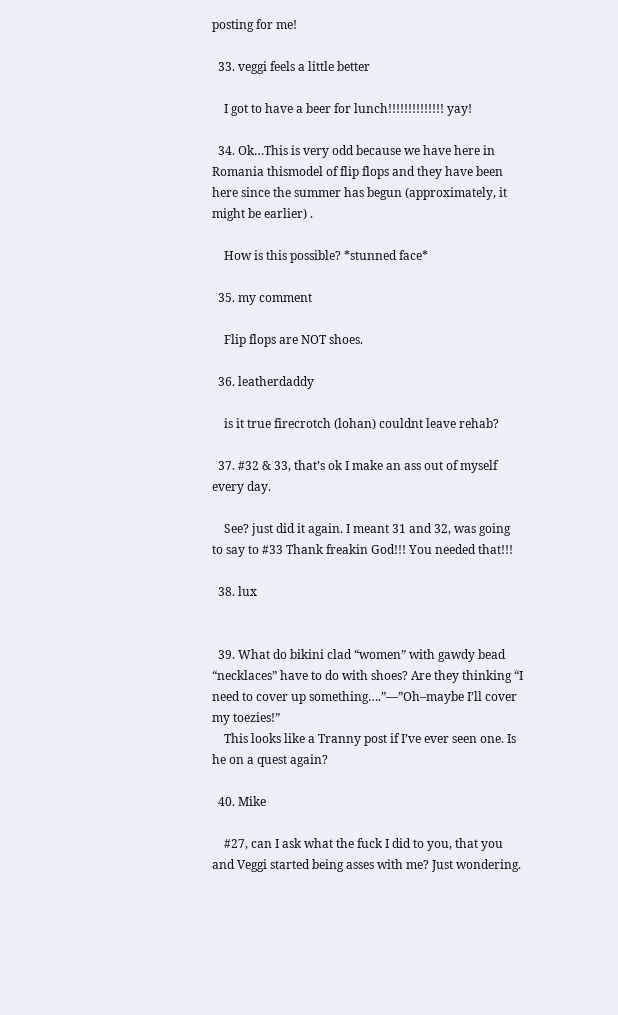posting for me!

  33. veggi feels a little better

    I got to have a beer for lunch!!!!!!!!!!!!!! yay!

  34. Ok…This is very odd because we have here in Romania thismodel of flip flops and they have been here since the summer has begun (approximately, it might be earlier) .

    How is this possible? *stunned face*

  35. my comment

    Flip flops are NOT shoes.

  36. leatherdaddy

    is it true firecrotch (lohan) couldnt leave rehab?

  37. #32 & 33, that’s ok I make an ass out of myself every day.

    See? just did it again. I meant 31 and 32, was going to say to #33 Thank freakin God!!! You needed that!!!

  38. lux


  39. What do bikini clad “women” with gawdy bead “necklaces” have to do with shoes? Are they thinking “I need to cover up something….”—”Oh–maybe I’ll cover my toezies!”
    This looks like a Tranny post if I’ve ever seen one. Is he on a quest again?

  40. Mike

    #27, can I ask what the fuck I did to you, that you and Veggi started being asses with me? Just wondering.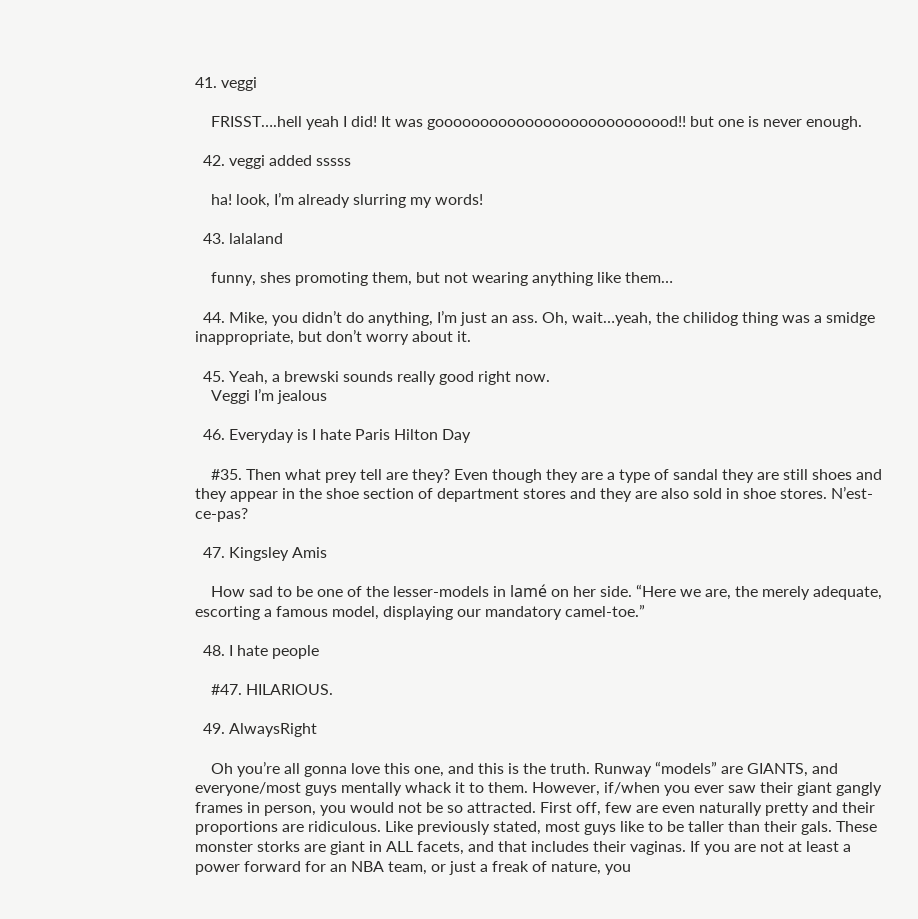41. veggi

    FRISST….hell yeah I did! It was gooooooooooooooooooooooooood!! but one is never enough.

  42. veggi added sssss

    ha! look, I’m already slurring my words!

  43. lalaland

    funny, shes promoting them, but not wearing anything like them…

  44. Mike, you didn’t do anything, I’m just an ass. Oh, wait…yeah, the chilidog thing was a smidge inappropriate, but don’t worry about it.

  45. Yeah, a brewski sounds really good right now.
    Veggi I’m jealous

  46. Everyday is I hate Paris Hilton Day

    #35. Then what prey tell are they? Even though they are a type of sandal they are still shoes and they appear in the shoe section of department stores and they are also sold in shoe stores. N’est-ce-pas?

  47. Kingsley Amis

    How sad to be one of the lesser-models in lamé on her side. “Here we are, the merely adequate, escorting a famous model, displaying our mandatory camel-toe.”

  48. I hate people

    #47. HILARIOUS.

  49. AlwaysRight

    Oh you’re all gonna love this one, and this is the truth. Runway “models” are GIANTS, and everyone/most guys mentally whack it to them. However, if/when you ever saw their giant gangly frames in person, you would not be so attracted. First off, few are even naturally pretty and their proportions are ridiculous. Like previously stated, most guys like to be taller than their gals. These monster storks are giant in ALL facets, and that includes their vaginas. If you are not at least a power forward for an NBA team, or just a freak of nature, you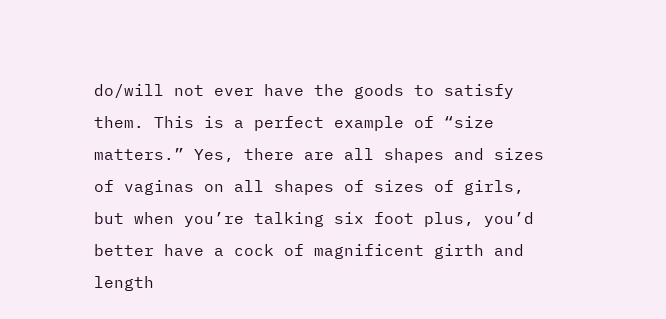do/will not ever have the goods to satisfy them. This is a perfect example of “size matters.” Yes, there are all shapes and sizes of vaginas on all shapes of sizes of girls, but when you’re talking six foot plus, you’d better have a cock of magnificent girth and length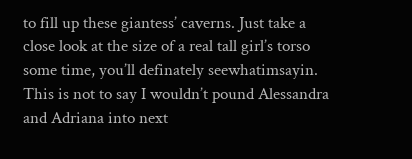to fill up these giantess’ caverns. Just take a close look at the size of a real tall girl’s torso some time, you’ll definately seewhatimsayin. This is not to say I wouldn’t pound Alessandra and Adriana into next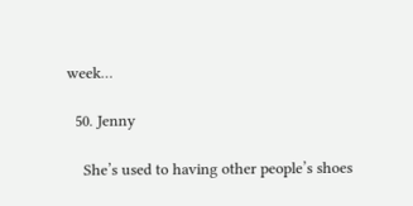week…

  50. Jenny

    She’s used to having other people’s shoes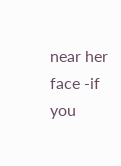near her face -if you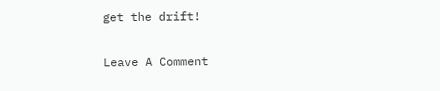get the drift!

Leave A Comment